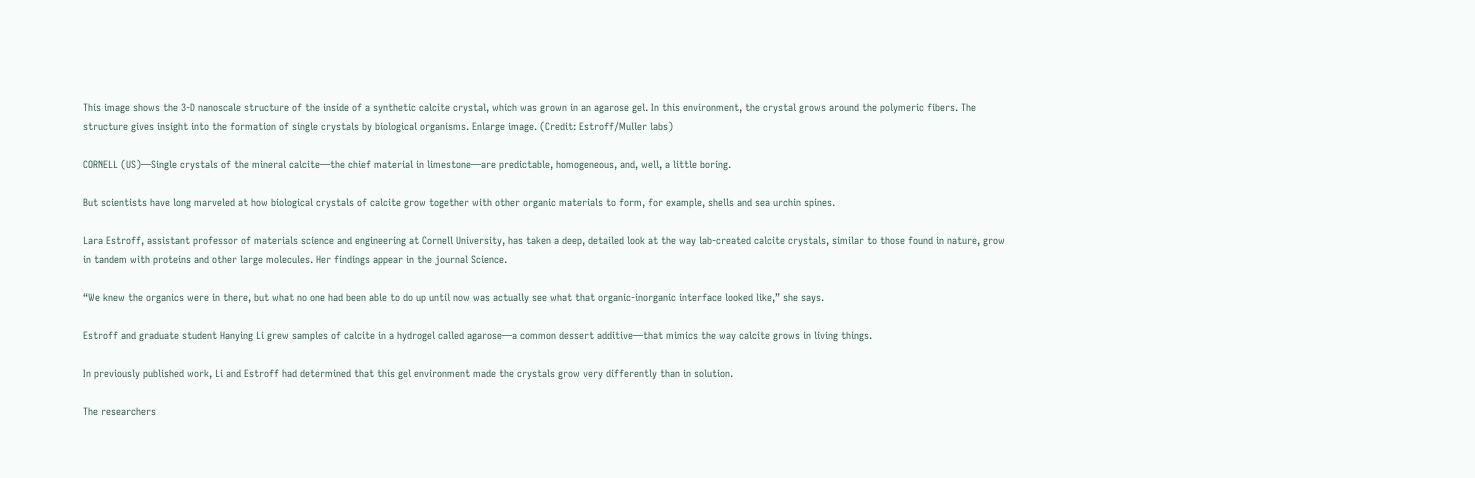This image shows the 3-D nanoscale structure of the inside of a synthetic calcite crystal, which was grown in an agarose gel. In this environment, the crystal grows around the polymeric fibers. The structure gives insight into the formation of single crystals by biological organisms. Enlarge image. (Credit: Estroff/Muller labs)

CORNELL (US)—Single crystals of the mineral calcite—the chief material in limestone—are predictable, homogeneous, and, well, a little boring.

But scientists have long marveled at how biological crystals of calcite grow together with other organic materials to form, for example, shells and sea urchin spines.

Lara Estroff, assistant professor of materials science and engineering at Cornell University, has taken a deep, detailed look at the way lab-created calcite crystals, similar to those found in nature, grow in tandem with proteins and other large molecules. Her findings appear in the journal Science.

“We knew the organics were in there, but what no one had been able to do up until now was actually see what that organic-inorganic interface looked like,” she says.

Estroff and graduate student Hanying Li grew samples of calcite in a hydrogel called agarose—a common dessert additive—that mimics the way calcite grows in living things.

In previously published work, Li and Estroff had determined that this gel environment made the crystals grow very differently than in solution.

The researchers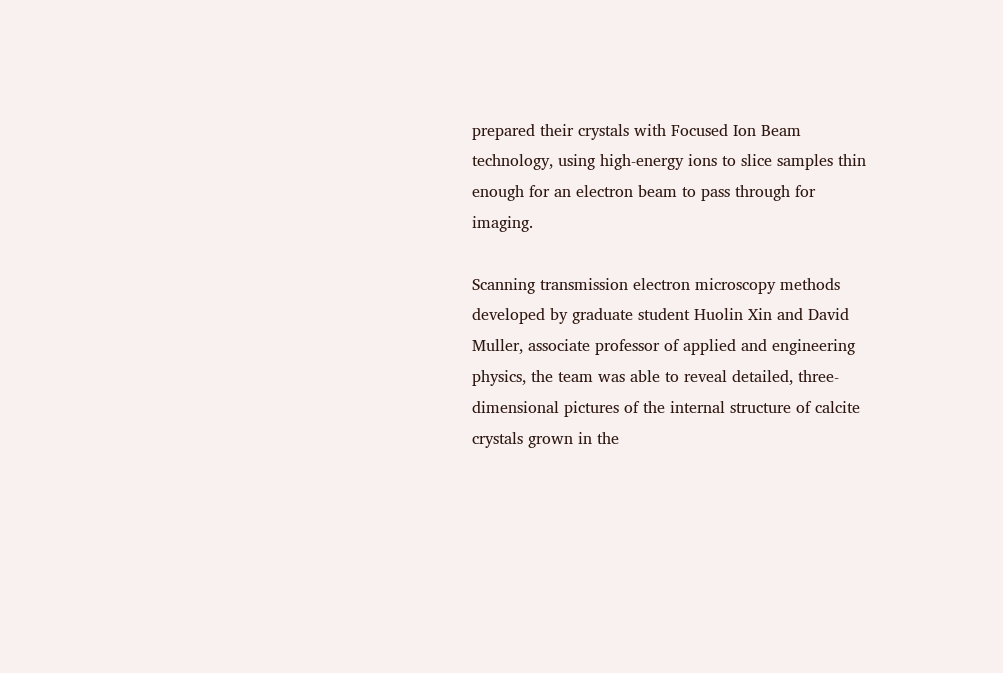prepared their crystals with Focused Ion Beam technology, using high-energy ions to slice samples thin enough for an electron beam to pass through for imaging.

Scanning transmission electron microscopy methods developed by graduate student Huolin Xin and David Muller, associate professor of applied and engineering physics, the team was able to reveal detailed, three-dimensional pictures of the internal structure of calcite crystals grown in the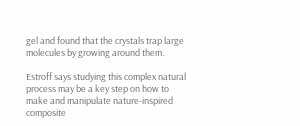gel and found that the crystals trap large molecules by growing around them.

Estroff says studying this complex natural process may be a key step on how to make and manipulate nature-inspired composite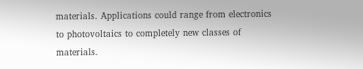materials. Applications could range from electronics to photovoltaics to completely new classes of materials.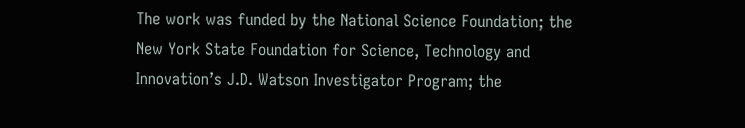The work was funded by the National Science Foundation; the New York State Foundation for Science, Technology and Innovation’s J.D. Watson Investigator Program; the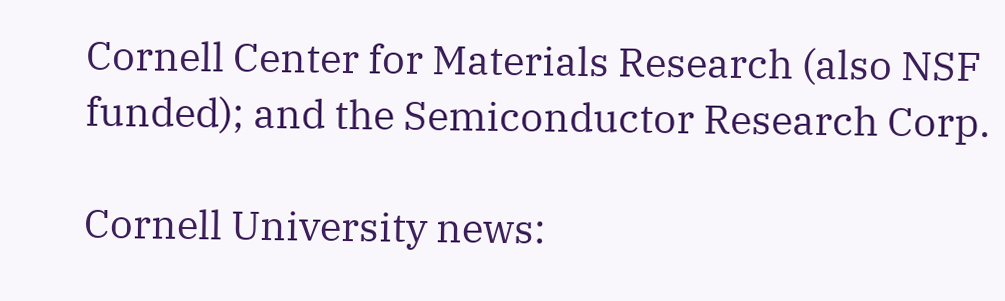Cornell Center for Materials Research (also NSF funded); and the Semiconductor Research Corp.

Cornell University news: